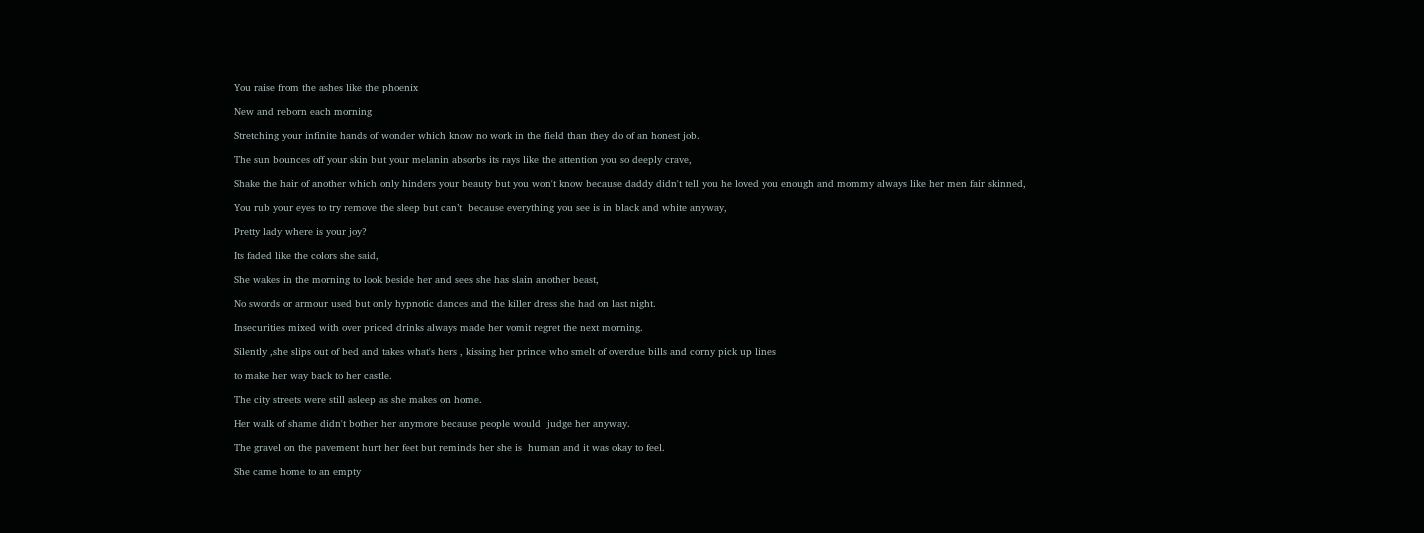You raise from the ashes like the phoenix

New and reborn each morning

Stretching your infinite hands of wonder which know no work in the field than they do of an honest job.

The sun bounces off your skin but your melanin absorbs its rays like the attention you so deeply crave,

Shake the hair of another which only hinders your beauty but you won't know because daddy didn't tell you he loved you enough and mommy always like her men fair skinned,

You rub your eyes to try remove the sleep but can’t  because everything you see is in black and white anyway,

Pretty lady where is your joy?

Its faded like the colors she said,

She wakes in the morning to look beside her and sees she has slain another beast,

No swords or armour used but only hypnotic dances and the killer dress she had on last night.

Insecurities mixed with over priced drinks always made her vomit regret the next morning.

Silently ,she slips out of bed and takes what's hers , kissing her prince who smelt of overdue bills and corny pick up lines

to make her way back to her castle.

The city streets were still asleep as she makes on home.

Her walk of shame didn't bother her anymore because people would  judge her anyway.

The gravel on the pavement hurt her feet but reminds her she is  human and it was okay to feel.

She came home to an empty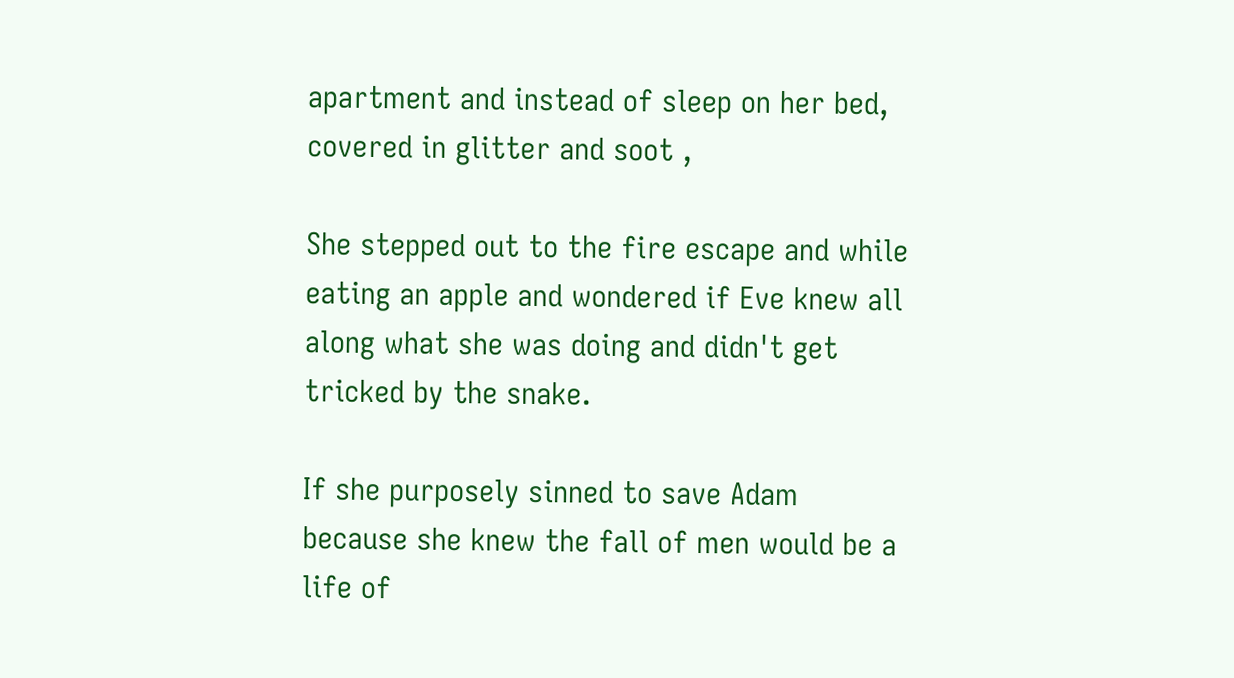apartment and instead of sleep on her bed, covered in glitter and soot ,

She stepped out to the fire escape and while eating an apple and wondered if Eve knew all along what she was doing and didn't get tricked by the snake.

If she purposely sinned to save Adam because she knew the fall of men would be a life of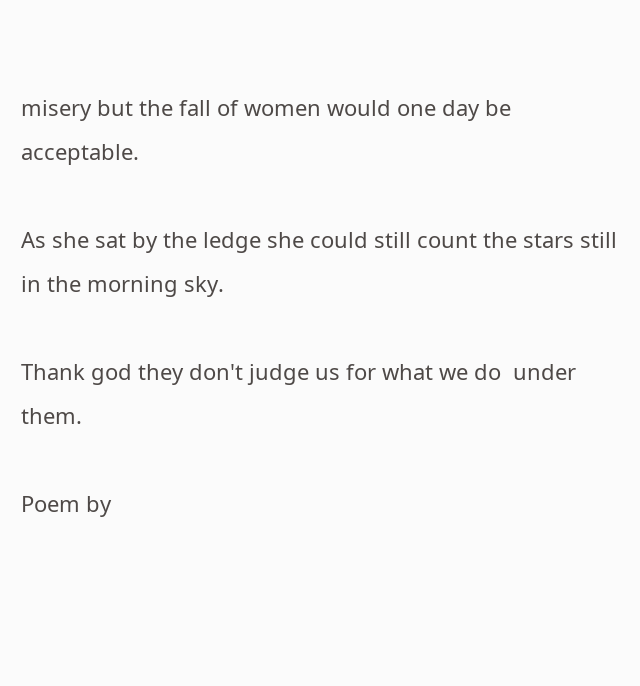misery but the fall of women would one day be acceptable.

As she sat by the ledge she could still count the stars still in the morning sky.

Thank god they don't judge us for what we do  under them.

Poem by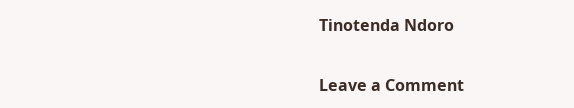Tinotenda Ndoro

Leave a Comment